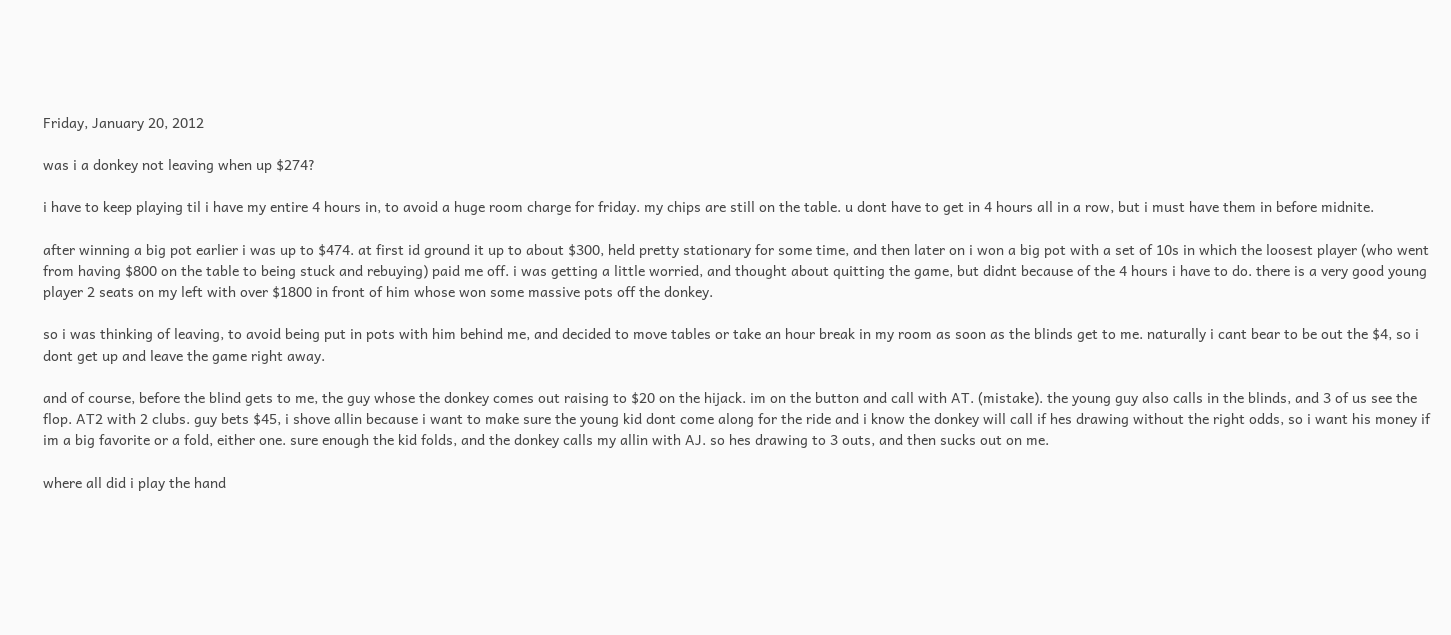Friday, January 20, 2012

was i a donkey not leaving when up $274?

i have to keep playing til i have my entire 4 hours in, to avoid a huge room charge for friday. my chips are still on the table. u dont have to get in 4 hours all in a row, but i must have them in before midnite.

after winning a big pot earlier i was up to $474. at first id ground it up to about $300, held pretty stationary for some time, and then later on i won a big pot with a set of 10s in which the loosest player (who went from having $800 on the table to being stuck and rebuying) paid me off. i was getting a little worried, and thought about quitting the game, but didnt because of the 4 hours i have to do. there is a very good young player 2 seats on my left with over $1800 in front of him whose won some massive pots off the donkey.

so i was thinking of leaving, to avoid being put in pots with him behind me, and decided to move tables or take an hour break in my room as soon as the blinds get to me. naturally i cant bear to be out the $4, so i dont get up and leave the game right away.

and of course, before the blind gets to me, the guy whose the donkey comes out raising to $20 on the hijack. im on the button and call with AT. (mistake). the young guy also calls in the blinds, and 3 of us see the flop. AT2 with 2 clubs. guy bets $45, i shove allin because i want to make sure the young kid dont come along for the ride and i know the donkey will call if hes drawing without the right odds, so i want his money if im a big favorite or a fold, either one. sure enough the kid folds, and the donkey calls my allin with AJ. so hes drawing to 3 outs, and then sucks out on me.

where all did i play the hand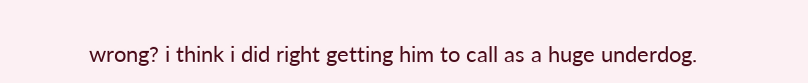wrong? i think i did right getting him to call as a huge underdog.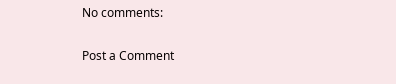No comments:

Post a Comment